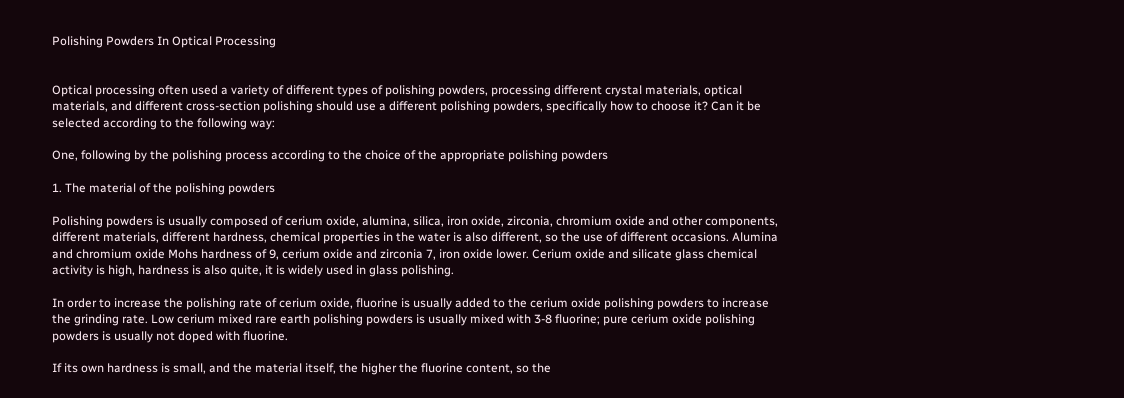Polishing Powders In Optical Processing


Optical processing often used a variety of different types of polishing powders, processing different crystal materials, optical materials, and different cross-section polishing should use a different polishing powders, specifically how to choose it? Can it be selected according to the following way:

One, following by the polishing process according to the choice of the appropriate polishing powders

1. The material of the polishing powders

Polishing powders is usually composed of cerium oxide, alumina, silica, iron oxide, zirconia, chromium oxide and other components, different materials, different hardness, chemical properties in the water is also different, so the use of different occasions. Alumina and chromium oxide Mohs hardness of 9, cerium oxide and zirconia 7, iron oxide lower. Cerium oxide and silicate glass chemical activity is high, hardness is also quite, it is widely used in glass polishing.

In order to increase the polishing rate of cerium oxide, fluorine is usually added to the cerium oxide polishing powders to increase the grinding rate. Low cerium mixed rare earth polishing powders is usually mixed with 3-8 fluorine; pure cerium oxide polishing powders is usually not doped with fluorine.

If its own hardness is small, and the material itself, the higher the fluorine content, so the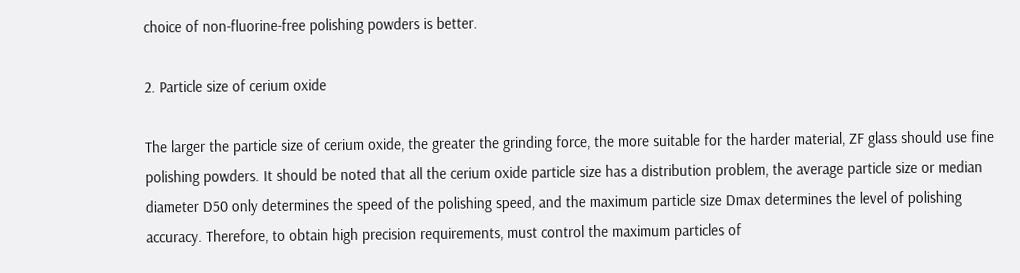choice of non-fluorine-free polishing powders is better.

2. Particle size of cerium oxide

The larger the particle size of cerium oxide, the greater the grinding force, the more suitable for the harder material, ZF glass should use fine polishing powders. It should be noted that all the cerium oxide particle size has a distribution problem, the average particle size or median diameter D50 only determines the speed of the polishing speed, and the maximum particle size Dmax determines the level of polishing accuracy. Therefore, to obtain high precision requirements, must control the maximum particles of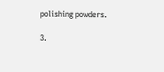polishing powders.

3.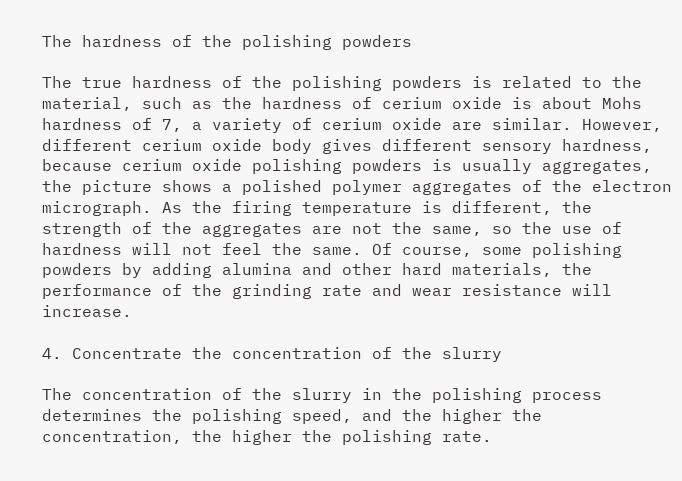The hardness of the polishing powders

The true hardness of the polishing powders is related to the material, such as the hardness of cerium oxide is about Mohs hardness of 7, a variety of cerium oxide are similar. However, different cerium oxide body gives different sensory hardness, because cerium oxide polishing powders is usually aggregates, the picture shows a polished polymer aggregates of the electron micrograph. As the firing temperature is different, the strength of the aggregates are not the same, so the use of hardness will not feel the same. Of course, some polishing powders by adding alumina and other hard materials, the performance of the grinding rate and wear resistance will increase.

4. Concentrate the concentration of the slurry

The concentration of the slurry in the polishing process determines the polishing speed, and the higher the concentration, the higher the polishing rate.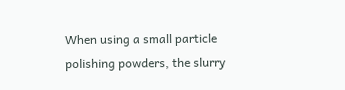When using a small particle polishing powders, the slurry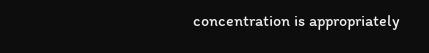concentration is appropriately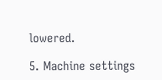lowered.

5. Machine settings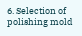6. Selection of polishing mold